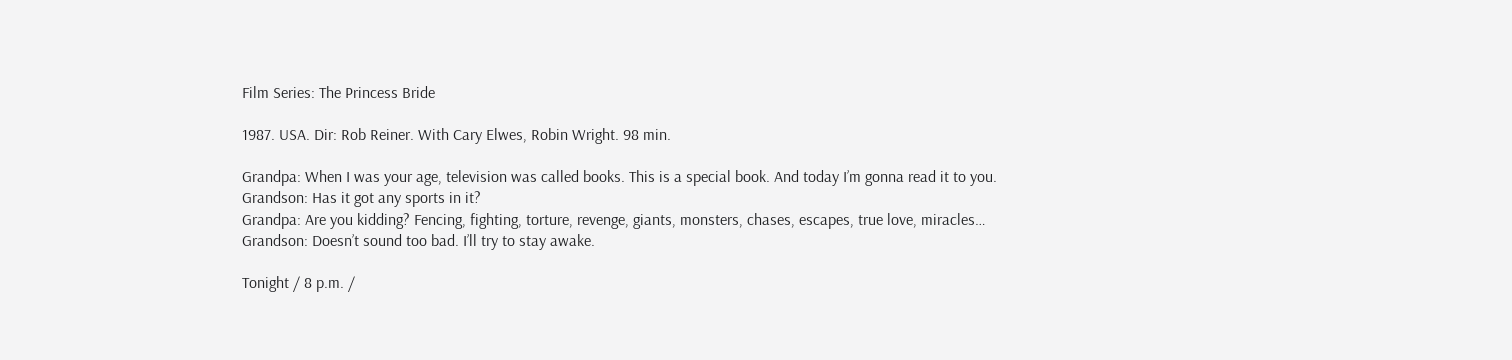Film Series: The Princess Bride

1987. USA. Dir: Rob Reiner. With Cary Elwes, Robin Wright. 98 min.

Grandpa: When I was your age, television was called books. This is a special book. And today I’m gonna read it to you.
Grandson: Has it got any sports in it?
Grandpa: Are you kidding? Fencing, fighting, torture, revenge, giants, monsters, chases, escapes, true love, miracles…
Grandson: Doesn’t sound too bad. I’ll try to stay awake.

Tonight / 8 p.m. /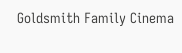Goldsmith Family Cinema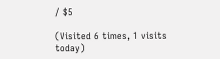/ $5

(Visited 6 times, 1 visits today)